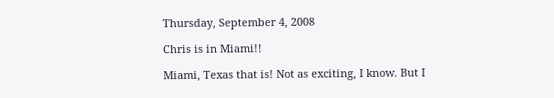Thursday, September 4, 2008

Chris is in Miami!!

Miami, Texas that is! Not as exciting, I know. But I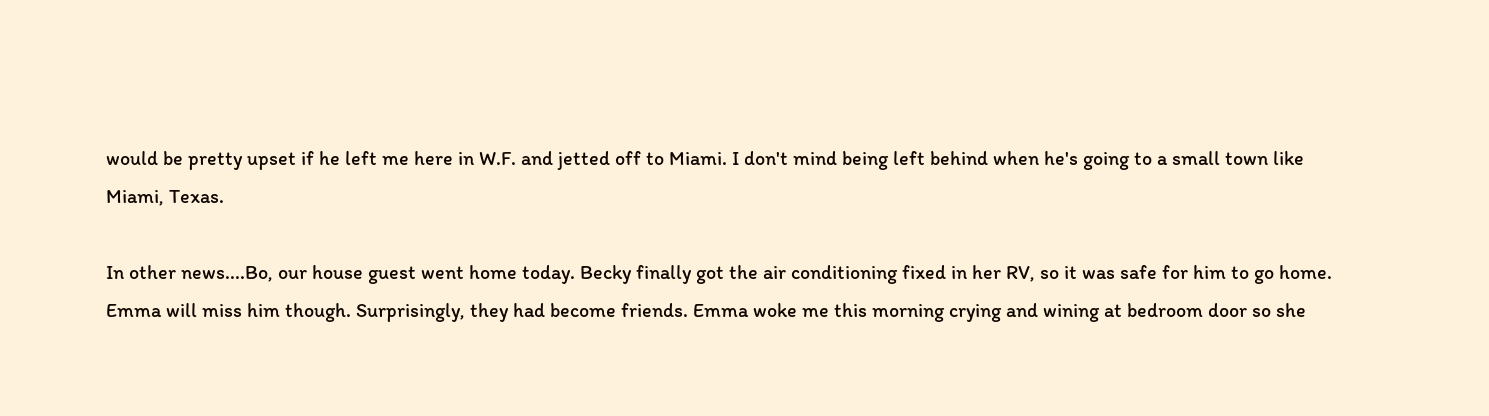would be pretty upset if he left me here in W.F. and jetted off to Miami. I don't mind being left behind when he's going to a small town like Miami, Texas.

In other news....Bo, our house guest went home today. Becky finally got the air conditioning fixed in her RV, so it was safe for him to go home. Emma will miss him though. Surprisingly, they had become friends. Emma woke me this morning crying and wining at bedroom door so she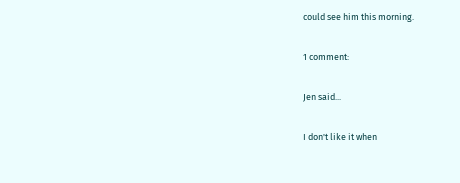could see him this morning.

1 comment:

Jen said...

I don't like it when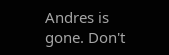Andres is gone. Don't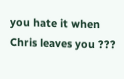you hate it when Chris leaves you ???